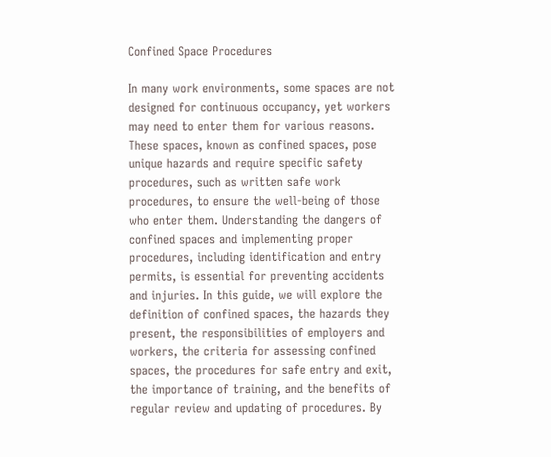Confined Space Procedures

In many work environments, some spaces are not designed for continuous occupancy, yet workers may need to enter them for various reasons. These spaces, known as confined spaces, pose unique hazards and require specific safety procedures, such as written safe work procedures, to ensure the well-being of those who enter them. Understanding the dangers of confined spaces and implementing proper procedures, including identification and entry permits, is essential for preventing accidents and injuries. In this guide, we will explore the definition of confined spaces, the hazards they present, the responsibilities of employers and workers, the criteria for assessing confined spaces, the procedures for safe entry and exit, the importance of training, and the benefits of regular review and updating of procedures. By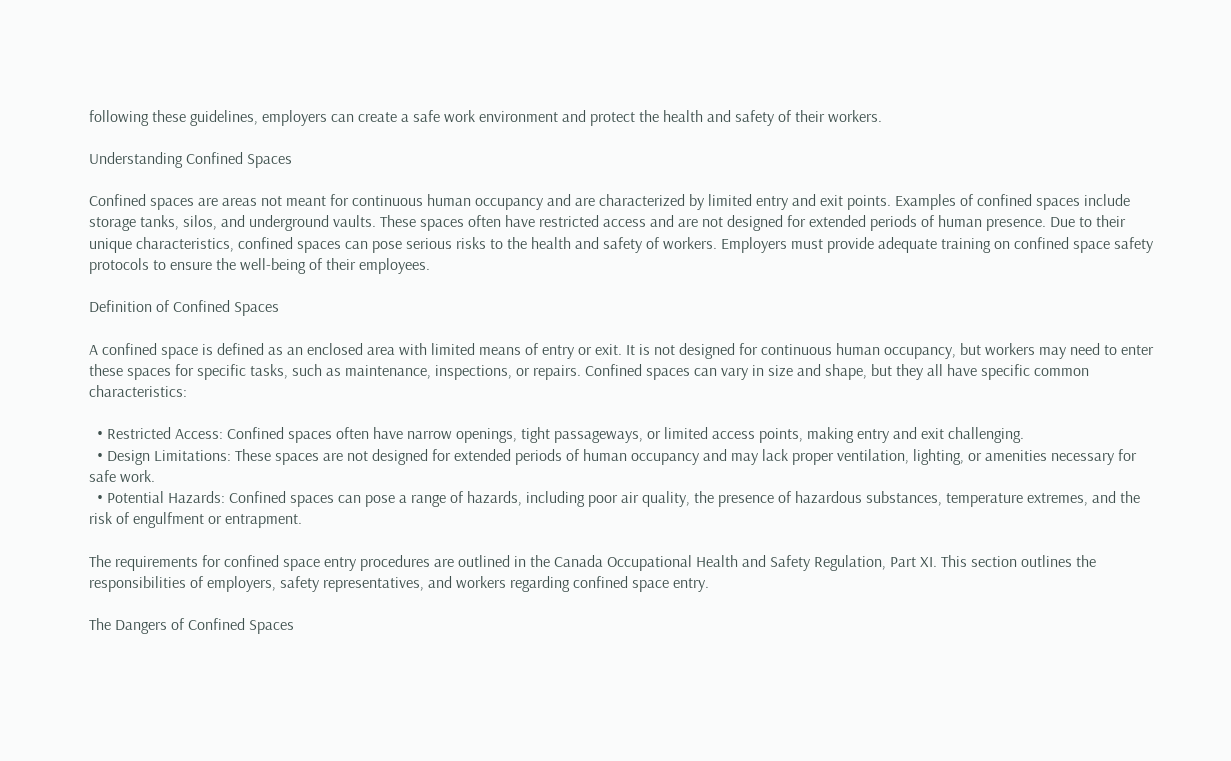following these guidelines, employers can create a safe work environment and protect the health and safety of their workers.

Understanding Confined Spaces

Confined spaces are areas not meant for continuous human occupancy and are characterized by limited entry and exit points. Examples of confined spaces include storage tanks, silos, and underground vaults. These spaces often have restricted access and are not designed for extended periods of human presence. Due to their unique characteristics, confined spaces can pose serious risks to the health and safety of workers. Employers must provide adequate training on confined space safety protocols to ensure the well-being of their employees.

Definition of Confined Spaces

A confined space is defined as an enclosed area with limited means of entry or exit. It is not designed for continuous human occupancy, but workers may need to enter these spaces for specific tasks, such as maintenance, inspections, or repairs. Confined spaces can vary in size and shape, but they all have specific common characteristics:

  • Restricted Access: Confined spaces often have narrow openings, tight passageways, or limited access points, making entry and exit challenging.
  • Design Limitations: These spaces are not designed for extended periods of human occupancy and may lack proper ventilation, lighting, or amenities necessary for safe work.
  • Potential Hazards: Confined spaces can pose a range of hazards, including poor air quality, the presence of hazardous substances, temperature extremes, and the risk of engulfment or entrapment.

The requirements for confined space entry procedures are outlined in the Canada Occupational Health and Safety Regulation, Part XI. This section outlines the responsibilities of employers, safety representatives, and workers regarding confined space entry.

The Dangers of Confined Spaces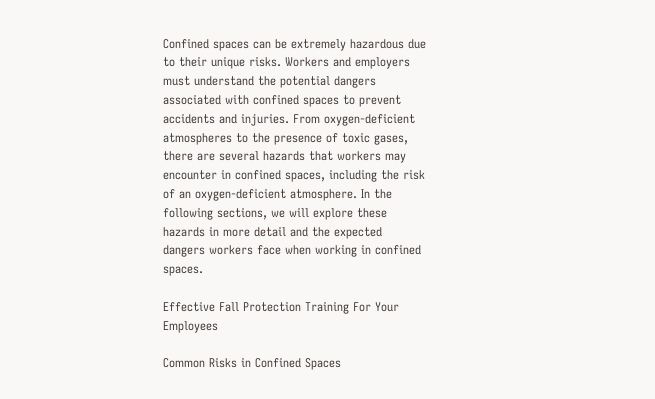Confined spaces can be extremely hazardous due to their unique risks. Workers and employers must understand the potential dangers associated with confined spaces to prevent accidents and injuries. From oxygen-deficient atmospheres to the presence of toxic gases, there are several hazards that workers may encounter in confined spaces, including the risk of an oxygen-deficient atmosphere. In the following sections, we will explore these hazards in more detail and the expected dangers workers face when working in confined spaces.

Effective Fall Protection Training For Your Employees

Common Risks in Confined Spaces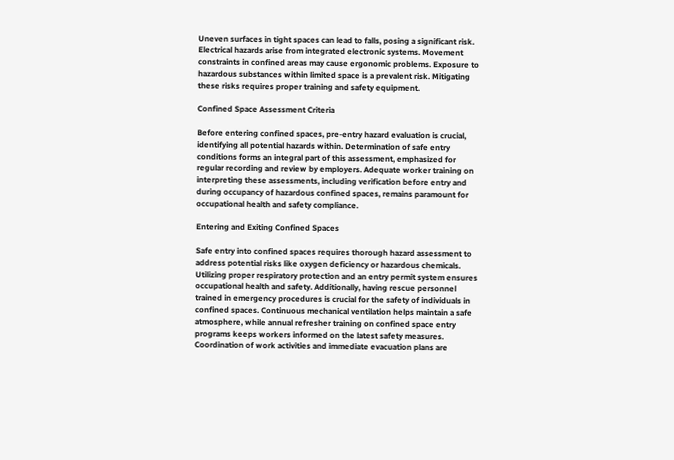Uneven surfaces in tight spaces can lead to falls, posing a significant risk. Electrical hazards arise from integrated electronic systems. Movement constraints in confined areas may cause ergonomic problems. Exposure to hazardous substances within limited space is a prevalent risk. Mitigating these risks requires proper training and safety equipment.

Confined Space Assessment Criteria

Before entering confined spaces, pre-entry hazard evaluation is crucial, identifying all potential hazards within. Determination of safe entry conditions forms an integral part of this assessment, emphasized for regular recording and review by employers. Adequate worker training on interpreting these assessments, including verification before entry and during occupancy of hazardous confined spaces, remains paramount for occupational health and safety compliance.

Entering and Exiting Confined Spaces

Safe entry into confined spaces requires thorough hazard assessment to address potential risks like oxygen deficiency or hazardous chemicals. Utilizing proper respiratory protection and an entry permit system ensures occupational health and safety. Additionally, having rescue personnel trained in emergency procedures is crucial for the safety of individuals in confined spaces. Continuous mechanical ventilation helps maintain a safe atmosphere, while annual refresher training on confined space entry programs keeps workers informed on the latest safety measures. Coordination of work activities and immediate evacuation plans are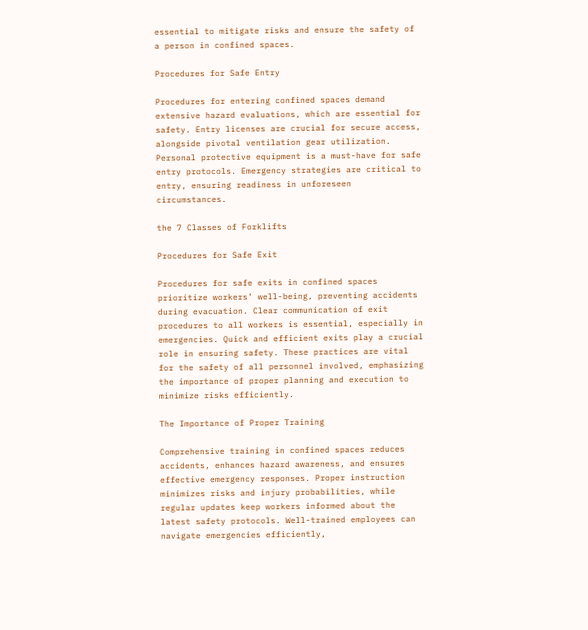essential to mitigate risks and ensure the safety of a person in confined spaces.

Procedures for Safe Entry

Procedures for entering confined spaces demand extensive hazard evaluations, which are essential for safety. Entry licenses are crucial for secure access, alongside pivotal ventilation gear utilization. Personal protective equipment is a must-have for safe entry protocols. Emergency strategies are critical to entry, ensuring readiness in unforeseen circumstances.

the 7 Classes of Forklifts

Procedures for Safe Exit

Procedures for safe exits in confined spaces prioritize workers’ well-being, preventing accidents during evacuation. Clear communication of exit procedures to all workers is essential, especially in emergencies. Quick and efficient exits play a crucial role in ensuring safety. These practices are vital for the safety of all personnel involved, emphasizing the importance of proper planning and execution to minimize risks efficiently.

The Importance of Proper Training

Comprehensive training in confined spaces reduces accidents, enhances hazard awareness, and ensures effective emergency responses. Proper instruction minimizes risks and injury probabilities, while regular updates keep workers informed about the latest safety protocols. Well-trained employees can navigate emergencies efficiently,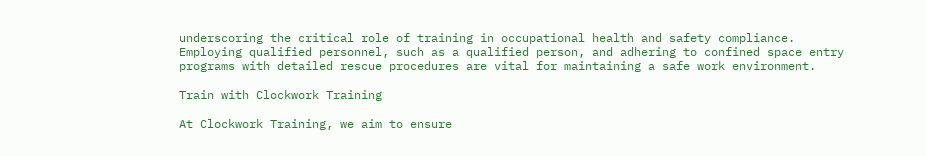underscoring the critical role of training in occupational health and safety compliance. Employing qualified personnel, such as a qualified person, and adhering to confined space entry programs with detailed rescue procedures are vital for maintaining a safe work environment.

Train with Clockwork Training

At Clockwork Training, we aim to ensure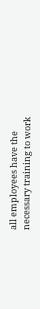all employees have the necessary training to work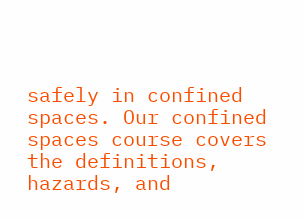safely in confined spaces. Our confined spaces course covers the definitions, hazards, and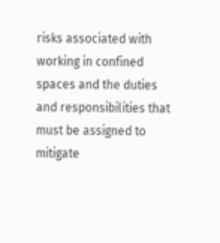risks associated with working in confined spaces and the duties and responsibilities that must be assigned to mitigate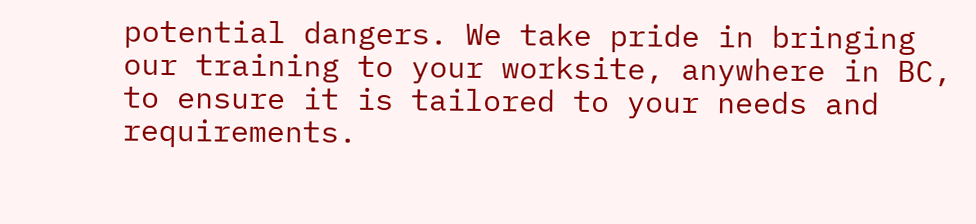potential dangers. We take pride in bringing our training to your worksite, anywhere in BC, to ensure it is tailored to your needs and requirements.